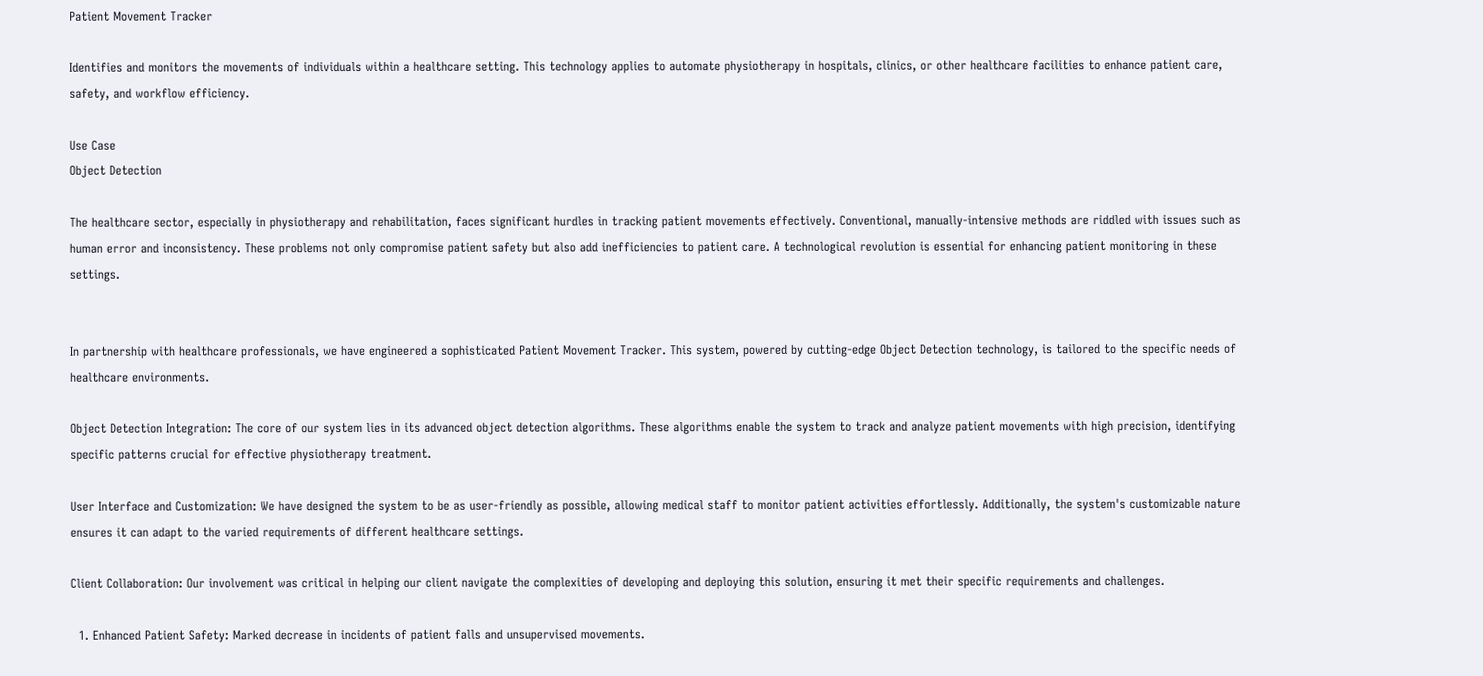Patient Movement Tracker

Identifies and monitors the movements of individuals within a healthcare setting. This technology applies to automate physiotherapy in hospitals, clinics, or other healthcare facilities to enhance patient care, safety, and workflow efficiency.

Use Case
Object Detection

The healthcare sector, especially in physiotherapy and rehabilitation, faces significant hurdles in tracking patient movements effectively. Conventional, manually-intensive methods are riddled with issues such as human error and inconsistency. These problems not only compromise patient safety but also add inefficiencies to patient care. A technological revolution is essential for enhancing patient monitoring in these settings.


In partnership with healthcare professionals, we have engineered a sophisticated Patient Movement Tracker. This system, powered by cutting-edge Object Detection technology, is tailored to the specific needs of healthcare environments.

Object Detection Integration: The core of our system lies in its advanced object detection algorithms. These algorithms enable the system to track and analyze patient movements with high precision, identifying specific patterns crucial for effective physiotherapy treatment.

User Interface and Customization: We have designed the system to be as user-friendly as possible, allowing medical staff to monitor patient activities effortlessly. Additionally, the system's customizable nature ensures it can adapt to the varied requirements of different healthcare settings.

Client Collaboration: Our involvement was critical in helping our client navigate the complexities of developing and deploying this solution, ensuring it met their specific requirements and challenges.

  1. Enhanced Patient Safety: Marked decrease in incidents of patient falls and unsupervised movements.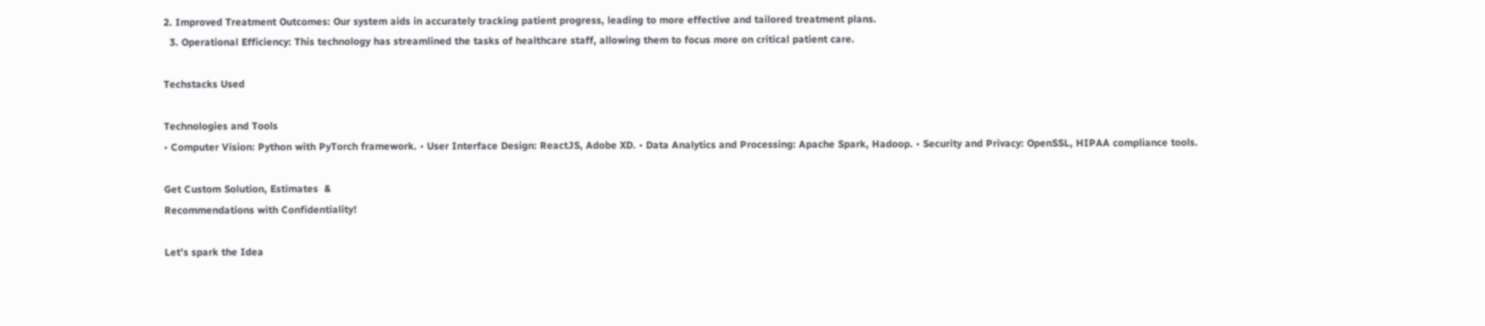2. Improved Treatment Outcomes: Our system aids in accurately tracking patient progress, leading to more effective and tailored treatment plans.
  3. Operational Efficiency: This technology has streamlined the tasks of healthcare staff, allowing them to focus more on critical patient care.

Techstacks Used

Technologies and Tools
• Computer Vision: Python with PyTorch framework. • User Interface Design: ReactJS, Adobe XD. • Data Analytics and Processing: Apache Spark, Hadoop. • Security and Privacy: OpenSSL, HIPAA compliance tools.

Get Custom Solution, Estimates  &
Recommendations with Confidentiality!

Let’s spark the Idea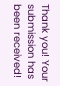Thank you! Your submission has been received!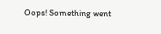Oops! Something went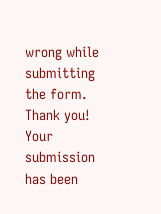wrong while submitting the form.
Thank you! Your submission has been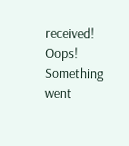received!
Oops! Something went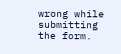wrong while submitting the form.